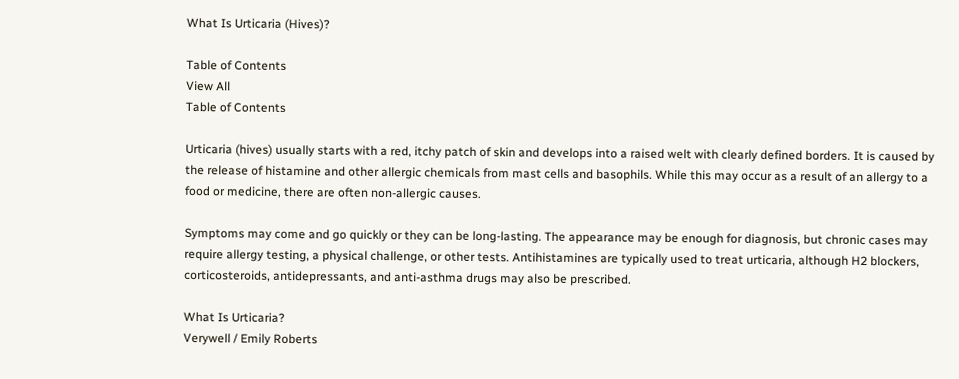What Is Urticaria (Hives)?

Table of Contents
View All
Table of Contents

Urticaria (hives) usually starts with a red, itchy patch of skin and develops into a raised welt with clearly defined borders. It is caused by the release of histamine and other allergic chemicals from mast cells and basophils. While this may occur as a result of an allergy to a food or medicine, there are often non-allergic causes.

Symptoms may come and go quickly or they can be long-lasting. The appearance may be enough for diagnosis, but chronic cases may require allergy testing, a physical challenge, or other tests. Antihistamines are typically used to treat urticaria, although H2 blockers, corticosteroids, antidepressants, and anti-asthma drugs may also be prescribed.

What Is Urticaria?
Verywell / Emily Roberts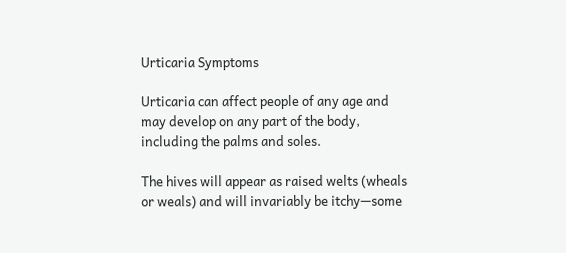Urticaria Symptoms

Urticaria can affect people of any age and may develop on any part of the body, including the palms and soles.

The hives will appear as raised welts (wheals or weals) and will invariably be itchy—some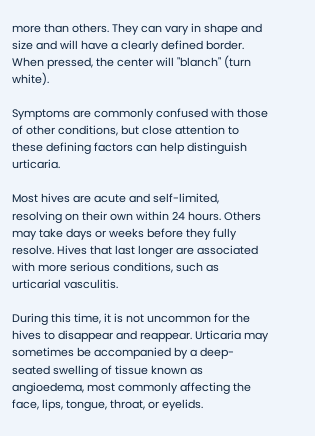more than others. They can vary in shape and size and will have a clearly defined border. When pressed, the center will "blanch" (turn white).

Symptoms are commonly confused with those of other conditions, but close attention to these defining factors can help distinguish urticaria.

Most hives are acute and self-limited, resolving on their own within 24 hours. Others may take days or weeks before they fully resolve. Hives that last longer are associated with more serious conditions, such as urticarial vasculitis.

During this time, it is not uncommon for the hives to disappear and reappear. Urticaria may sometimes be accompanied by a deep-seated swelling of tissue known as angioedema, most commonly affecting the face, lips, tongue, throat, or eyelids.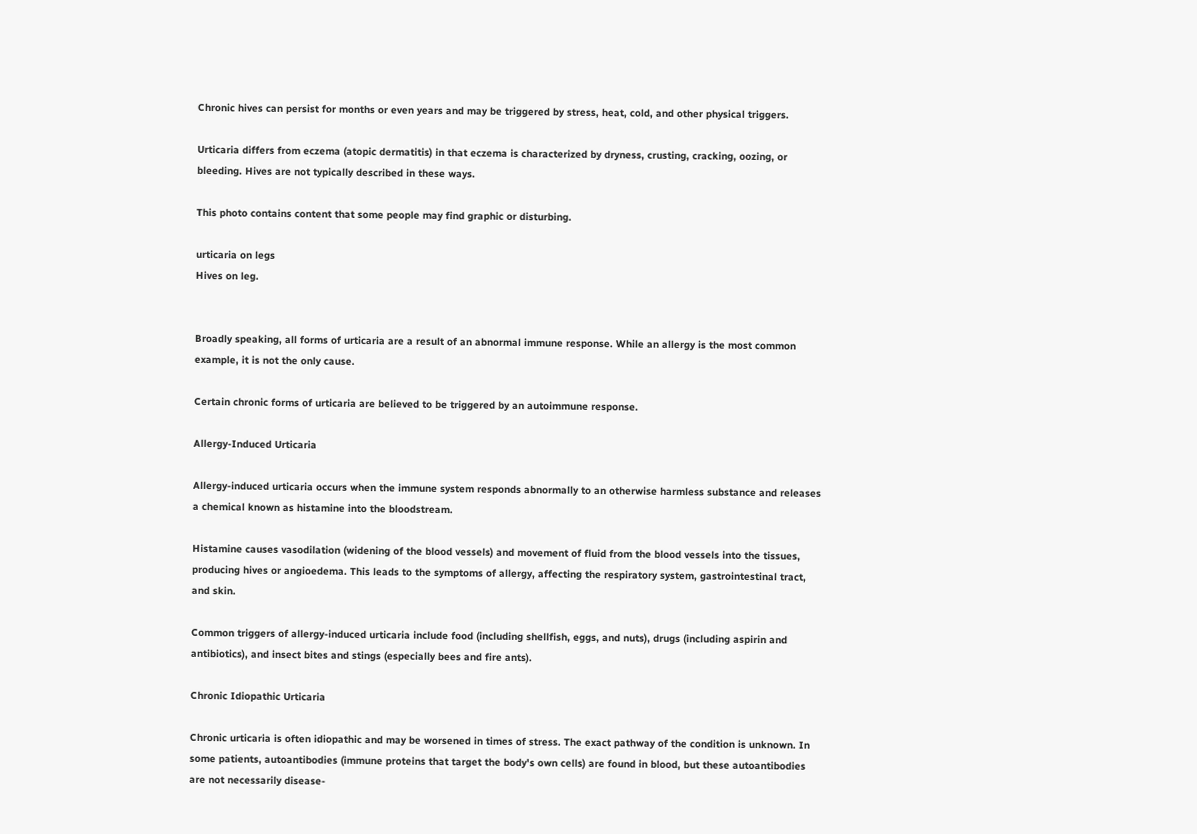Chronic hives can persist for months or even years and may be triggered by stress, heat, cold, and other physical triggers.

Urticaria differs from eczema (atopic dermatitis) in that eczema is characterized by dryness, crusting, cracking, oozing, or bleeding. Hives are not typically described in these ways.

This photo contains content that some people may find graphic or disturbing.

urticaria on legs
Hives on leg.


Broadly speaking, all forms of urticaria are a result of an abnormal immune response. While an allergy is the most common example, it is not the only cause.

Certain chronic forms of urticaria are believed to be triggered by an autoimmune response.

Allergy-Induced Urticaria

Allergy-induced urticaria occurs when the immune system responds abnormally to an otherwise harmless substance and releases a chemical known as histamine into the bloodstream.

Histamine causes vasodilation (widening of the blood vessels) and movement of fluid from the blood vessels into the tissues, producing hives or angioedema. This leads to the symptoms of allergy, affecting the respiratory system, gastrointestinal tract, and skin.

Common triggers of allergy-induced urticaria include food (including shellfish, eggs, and nuts), drugs (including aspirin and antibiotics), and insect bites and stings (especially bees and fire ants).

Chronic Idiopathic Urticaria

Chronic urticaria is often idiopathic and may be worsened in times of stress. The exact pathway of the condition is unknown. In some patients, autoantibodies (immune proteins that target the body's own cells) are found in blood, but these autoantibodies are not necessarily disease-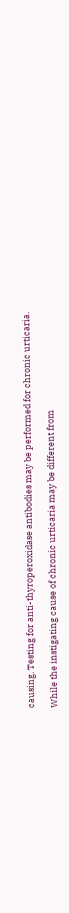causing. Testing for anti-thyroperoxidase antibodies may be performed for chronic urticaria.

While the instigating cause of chronic urticaria may be different from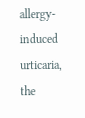allergy-induced urticaria, the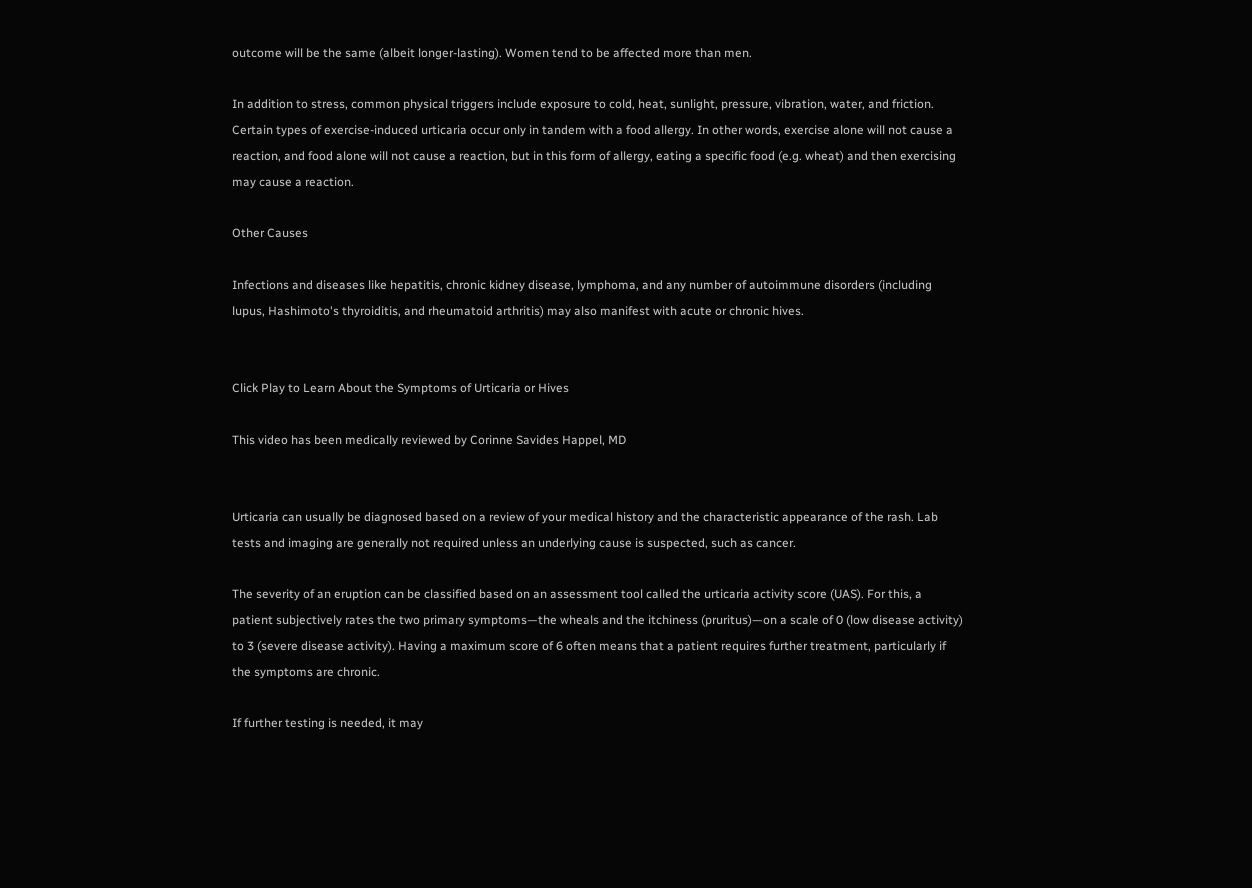outcome will be the same (albeit longer-lasting). Women tend to be affected more than men.

In addition to stress, common physical triggers include exposure to cold, heat, sunlight, pressure, vibration, water, and friction. Certain types of exercise-induced urticaria occur only in tandem with a food allergy. In other words, exercise alone will not cause a reaction, and food alone will not cause a reaction, but in this form of allergy, eating a specific food (e.g. wheat) and then exercising may cause a reaction.

Other Causes

Infections and diseases like hepatitis, chronic kidney disease, lymphoma, and any number of autoimmune disorders (including lupus, Hashimoto's thyroiditis, and rheumatoid arthritis) may also manifest with acute or chronic hives.


Click Play to Learn About the Symptoms of Urticaria or Hives

This video has been medically reviewed by Corinne Savides Happel, MD


Urticaria can usually be diagnosed based on a review of your medical history and the characteristic appearance of the rash. Lab tests and imaging are generally not required unless an underlying cause is suspected, such as cancer.

The severity of an eruption can be classified based on an assessment tool called the urticaria activity score (UAS). For this, a patient subjectively rates the two primary symptoms—the wheals and the itchiness (pruritus)—on a scale of 0 (low disease activity) to 3 (severe disease activity). Having a maximum score of 6 often means that a patient requires further treatment, particularly if the symptoms are chronic.

If further testing is needed, it may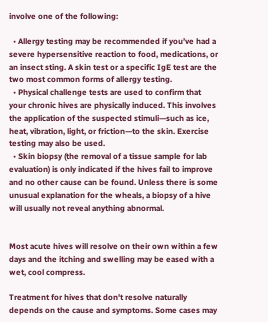involve one of the following:

  • Allergy testing may be recommended if you’ve had a severe hypersensitive reaction to food, medications, or an insect sting. A skin test or a specific IgE test are the two most common forms of allergy testing.
  • Physical challenge tests are used to confirm that your chronic hives are physically induced. This involves the application of the suspected stimuli—such as ice, heat, vibration, light, or friction—to the skin. Exercise testing may also be used.
  • Skin biopsy (the removal of a tissue sample for lab evaluation) is only indicated if the hives fail to improve and no other cause can be found. Unless there is some unusual explanation for the wheals, a biopsy of a hive will usually not reveal anything abnormal.


Most acute hives will resolve on their own within a few days and the itching and swelling may be eased with a wet, cool compress.

Treatment for hives that don't resolve naturally depends on the cause and symptoms. Some cases may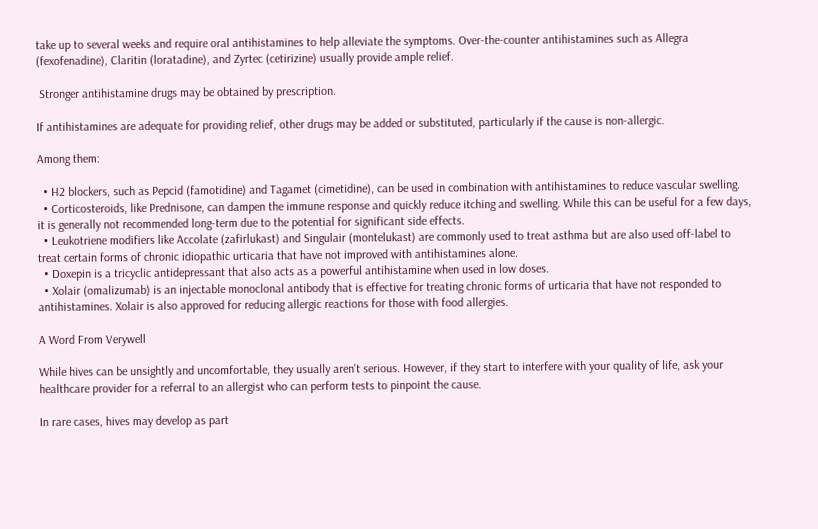take up to several weeks and require oral antihistamines to help alleviate the symptoms. Over-the-counter antihistamines such as Allegra (fexofenadine), Claritin (loratadine), and Zyrtec (cetirizine) usually provide ample relief.

 Stronger antihistamine drugs may be obtained by prescription.

If antihistamines are adequate for providing relief, other drugs may be added or substituted, particularly if the cause is non-allergic.

Among them:

  • H2 blockers, such as Pepcid (famotidine) and Tagamet (cimetidine), can be used in combination with antihistamines to reduce vascular swelling.
  • Corticosteroids, like Prednisone, can dampen the immune response and quickly reduce itching and swelling. While this can be useful for a few days, it is generally not recommended long-term due to the potential for significant side effects.
  • Leukotriene modifiers like Accolate (zafirlukast) and Singulair (montelukast) are commonly used to treat asthma but are also used off-label to treat certain forms of chronic idiopathic urticaria that have not improved with antihistamines alone.
  • Doxepin is a tricyclic antidepressant that also acts as a powerful antihistamine when used in low doses.
  • Xolair (omalizumab) is an injectable monoclonal antibody that is effective for treating chronic forms of urticaria that have not responded to antihistamines. Xolair is also approved for reducing allergic reactions for those with food allergies.

A Word From Verywell

While hives can be unsightly and uncomfortable, they usually aren't serious. However, if they start to interfere with your quality of life, ask your healthcare provider for a referral to an allergist who can perform tests to pinpoint the cause.

In rare cases, hives may develop as part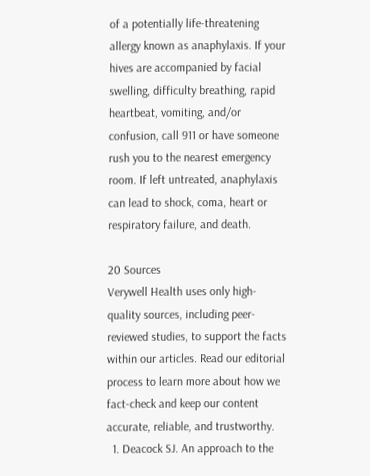of a potentially life-threatening allergy known as anaphylaxis. If your hives are accompanied by facial swelling, difficulty breathing, rapid heartbeat, vomiting, and/or confusion, call 911 or have someone rush you to the nearest emergency room. If left untreated, anaphylaxis can lead to shock, coma, heart or respiratory failure, and death.

20 Sources
Verywell Health uses only high-quality sources, including peer-reviewed studies, to support the facts within our articles. Read our editorial process to learn more about how we fact-check and keep our content accurate, reliable, and trustworthy.
  1. Deacock SJ. An approach to the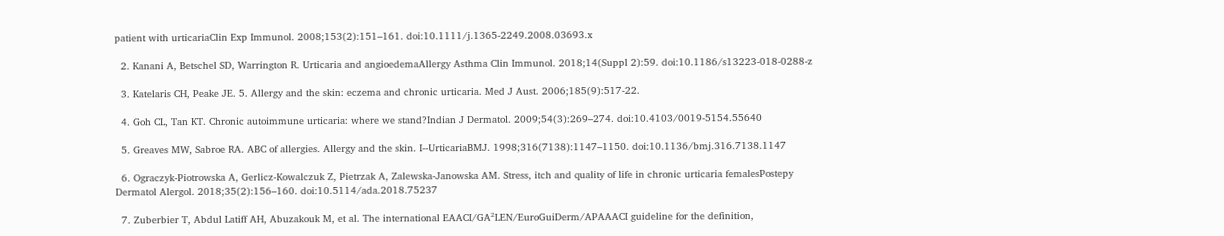patient with urticariaClin Exp Immunol. 2008;153(2):151–161. doi:10.1111/j.1365-2249.2008.03693.x

  2. Kanani A, Betschel SD, Warrington R. Urticaria and angioedemaAllergy Asthma Clin Immunol. 2018;14(Suppl 2):59. doi:10.1186/s13223-018-0288-z

  3. Katelaris CH, Peake JE. 5. Allergy and the skin: eczema and chronic urticaria. Med J Aust. 2006;185(9):517-22.

  4. Goh CL, Tan KT. Chronic autoimmune urticaria: where we stand?Indian J Dermatol. 2009;54(3):269–274. doi:10.4103/0019-5154.55640

  5. Greaves MW, Sabroe RA. ABC of allergies. Allergy and the skin. I--UrticariaBMJ. 1998;316(7138):1147–1150. doi:10.1136/bmj.316.7138.1147

  6. Ograczyk-Piotrowska A, Gerlicz-Kowalczuk Z, Pietrzak A, Zalewska-Janowska AM. Stress, itch and quality of life in chronic urticaria femalesPostepy Dermatol Alergol. 2018;35(2):156–160. doi:10.5114/ada.2018.75237

  7. Zuberbier T, Abdul Latiff AH, Abuzakouk M, et al. The international EAACI/GA²LEN/EuroGuiDerm/APAAACI guideline for the definition,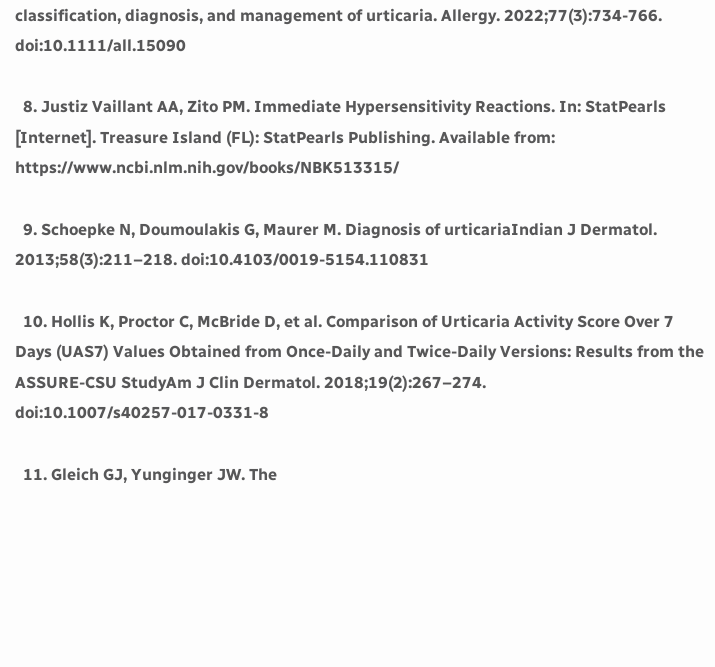classification, diagnosis, and management of urticaria. Allergy. 2022;77(3):734-766. doi:10.1111/all.15090

  8. Justiz Vaillant AA, Zito PM. Immediate Hypersensitivity Reactions. In: StatPearls [Internet]. Treasure Island (FL): StatPearls Publishing. Available from: https://www.ncbi.nlm.nih.gov/books/NBK513315/

  9. Schoepke N, Doumoulakis G, Maurer M. Diagnosis of urticariaIndian J Dermatol. 2013;58(3):211–218. doi:10.4103/0019-5154.110831

  10. Hollis K, Proctor C, McBride D, et al. Comparison of Urticaria Activity Score Over 7 Days (UAS7) Values Obtained from Once-Daily and Twice-Daily Versions: Results from the ASSURE-CSU StudyAm J Clin Dermatol. 2018;19(2):267–274. doi:10.1007/s40257-017-0331-8

  11. Gleich GJ, Yunginger JW. The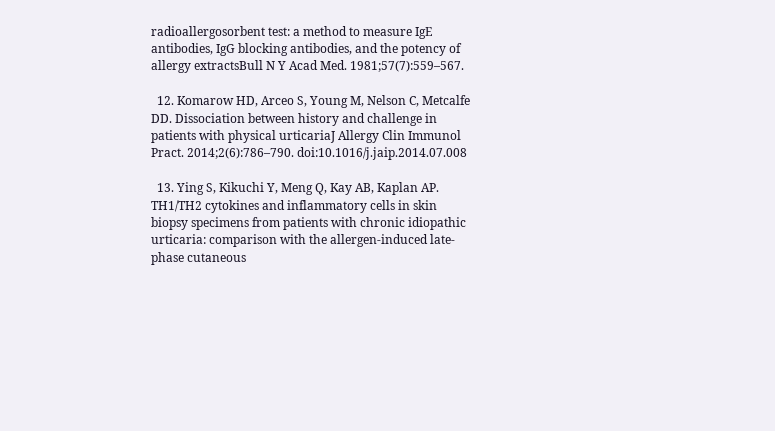radioallergosorbent test: a method to measure IgE antibodies, IgG blocking antibodies, and the potency of allergy extractsBull N Y Acad Med. 1981;57(7):559–567.

  12. Komarow HD, Arceo S, Young M, Nelson C, Metcalfe DD. Dissociation between history and challenge in patients with physical urticariaJ Allergy Clin Immunol Pract. 2014;2(6):786–790. doi:10.1016/j.jaip.2014.07.008

  13. Ying S, Kikuchi Y, Meng Q, Kay AB, Kaplan AP. TH1/TH2 cytokines and inflammatory cells in skin biopsy specimens from patients with chronic idiopathic urticaria: comparison with the allergen-induced late-phase cutaneous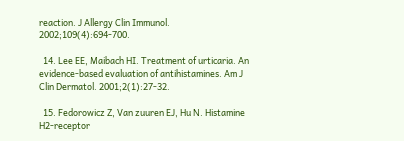reaction. J Allergy Clin Immunol. 2002;109(4):694-700.

  14. Lee EE, Maibach HI. Treatment of urticaria. An evidence-based evaluation of antihistamines. Am J Clin Dermatol. 2001;2(1):27-32.

  15. Fedorowicz Z, Van zuuren EJ, Hu N. Histamine H2-receptor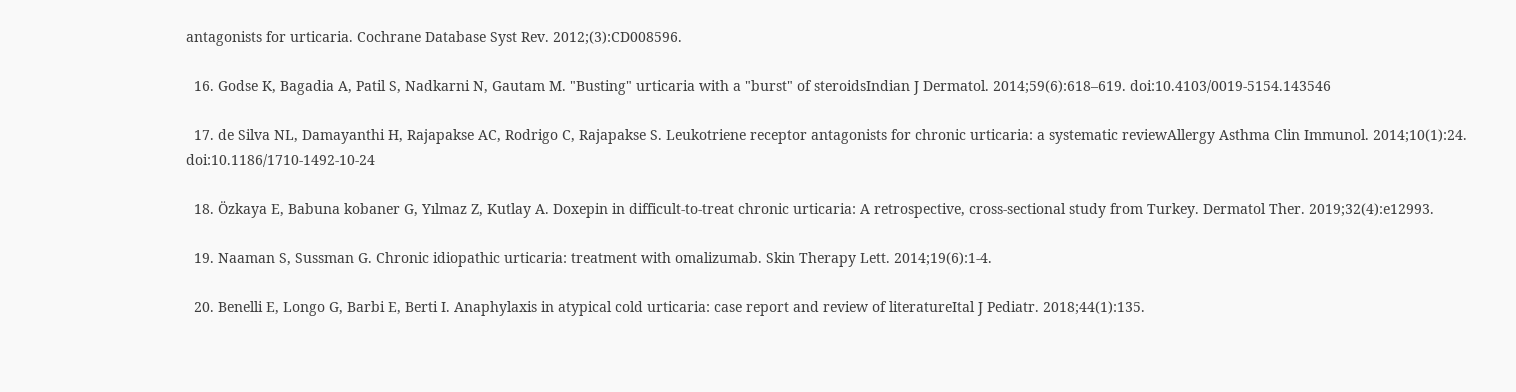antagonists for urticaria. Cochrane Database Syst Rev. 2012;(3):CD008596.

  16. Godse K, Bagadia A, Patil S, Nadkarni N, Gautam M. "Busting" urticaria with a "burst" of steroidsIndian J Dermatol. 2014;59(6):618–619. doi:10.4103/0019-5154.143546

  17. de Silva NL, Damayanthi H, Rajapakse AC, Rodrigo C, Rajapakse S. Leukotriene receptor antagonists for chronic urticaria: a systematic reviewAllergy Asthma Clin Immunol. 2014;10(1):24. doi:10.1186/1710-1492-10-24

  18. Özkaya E, Babuna kobaner G, Yılmaz Z, Kutlay A. Doxepin in difficult-to-treat chronic urticaria: A retrospective, cross-sectional study from Turkey. Dermatol Ther. 2019;32(4):e12993.

  19. Naaman S, Sussman G. Chronic idiopathic urticaria: treatment with omalizumab. Skin Therapy Lett. 2014;19(6):1-4.

  20. Benelli E, Longo G, Barbi E, Berti I. Anaphylaxis in atypical cold urticaria: case report and review of literatureItal J Pediatr. 2018;44(1):135.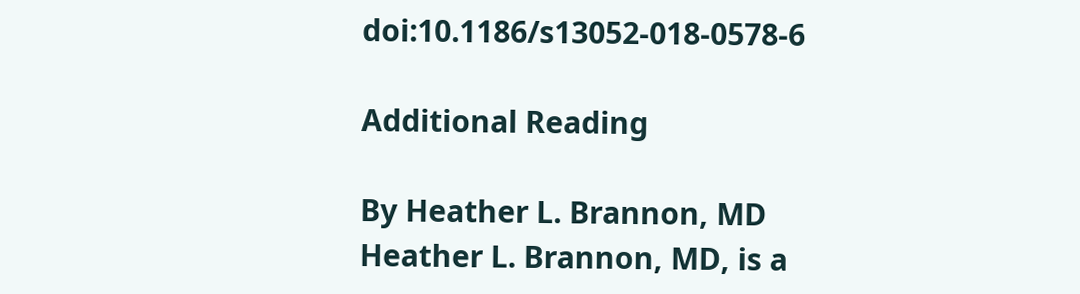doi:10.1186/s13052-018-0578-6

Additional Reading

By Heather L. Brannon, MD
Heather L. Brannon, MD, is a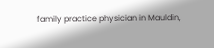family practice physician in Mauldin,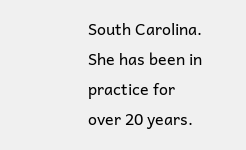South Carolina. She has been in practice for over 20 years.